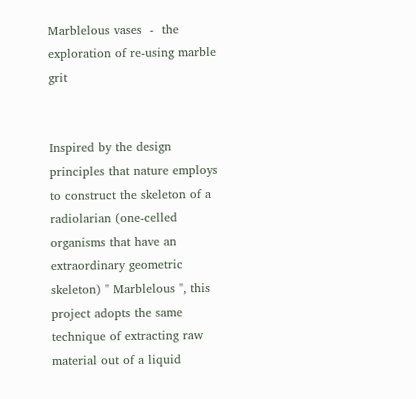Marblelous vases  -  the exploration of re-using marble grit


Inspired by the design principles that nature employs to construct the skeleton of a radiolarian (one-celled organisms that have an extraordinary geometric skeleton) " Marblelous ", this project adopts the same technique of extracting raw material out of a liquid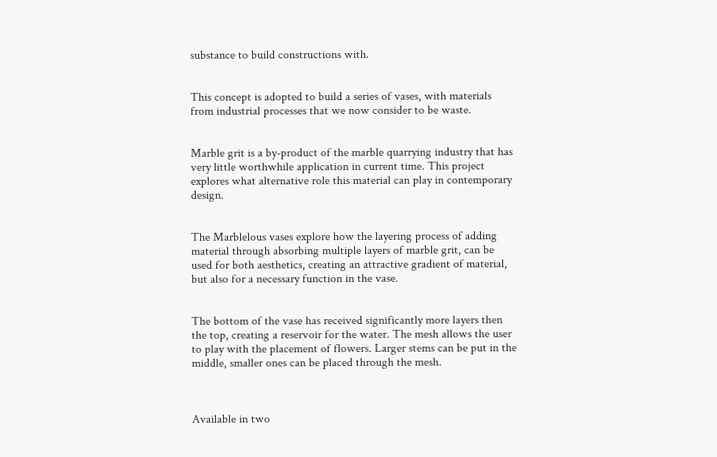substance to build constructions with.


This concept is adopted to build a series of vases, with materials from industrial processes that we now consider to be waste.


Marble grit is a by-product of the marble quarrying industry that has very little worthwhile application in current time. This project explores what alternative role this material can play in contemporary design.


The Marblelous vases explore how the layering process of adding material through absorbing multiple layers of marble grit, can be used for both aesthetics, creating an attractive gradient of material, but also for a necessary function in the vase.


The bottom of the vase has received significantly more layers then the top, creating a reservoir for the water. The mesh allows the user to play with the placement of flowers. Larger stems can be put in the middle, smaller ones can be placed through the mesh.



Available in two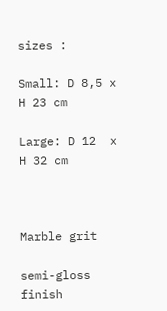sizes :

Small: D 8,5 x H 23 cm

Large: D 12  x H 32 cm



Marble grit

semi-gloss finish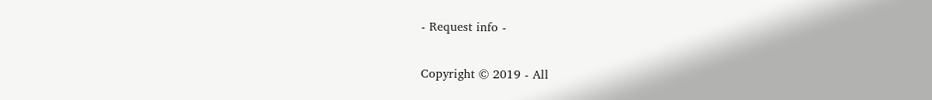- Request info -

Copyright © 2019 - All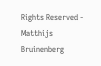Rights Reserved - Matthijs Bruinenberg